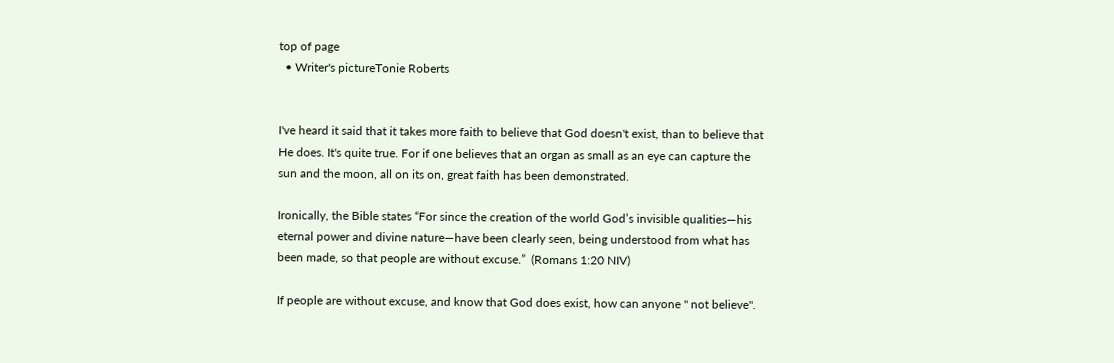top of page
  • Writer's pictureTonie Roberts


I've heard it said that it takes more faith to believe that God doesn't exist, than to believe that He does. It's quite true. For if one believes that an organ as small as an eye can capture the sun and the moon, all on its on, great faith has been demonstrated.

Ironically, the Bible states “For since the creation of the world God’s invisible qualities—his eternal power and divine nature—have been clearly seen, being understood from what has been made, so that people are without excuse.”  (Romans 1:20 NIV)

If people are without excuse, and know that God does exist, how can anyone " not believe".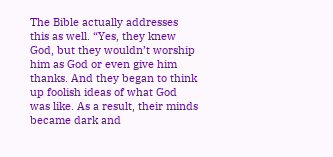The Bible actually addresses this as well. “Yes, they knew God, but they wouldn’t worship him as God or even give him thanks. And they began to think up foolish ideas of what God was like. As a result, their minds became dark and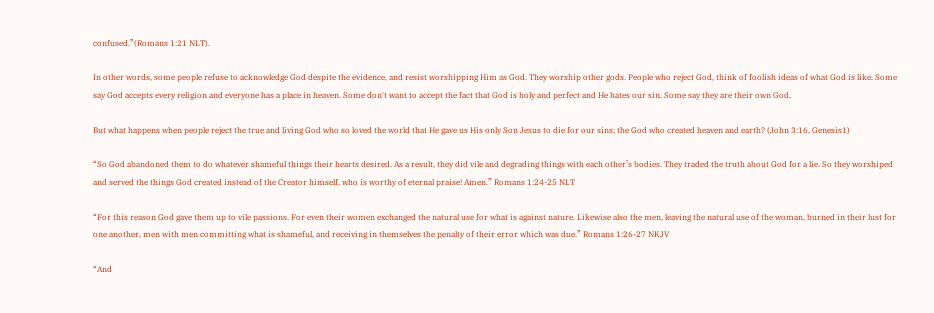confused.”(Romans 1:21 NLT).

In other words, some people refuse to acknowledge God despite the evidence, and resist worshipping Him as God. They worship other gods. People who reject God, think of foolish ideas of what God is like. Some say God accepts every religion and everyone has a place in heaven. Some don't want to accept the fact that God is holy and perfect and He hates our sin. Some say they are their own God.

But what happens when people reject the true and living God who so loved the world that He gave us His only Son Jesus to die for our sins; the God who created heaven and earth? (John 3:16, Genesis1)

“So God abandoned them to do whatever shameful things their hearts desired. As a result, they did vile and degrading things with each other’s bodies. They traded the truth about God for a lie. So they worshiped and served the things God created instead of the Creator himself, who is worthy of eternal praise! Amen.” Romans 1:24-25 NLT

“For this reason God gave them up to vile passions. For even their women exchanged the natural use for what is against nature. Likewise also the men, leaving the natural use of the woman, burned in their lust for one another, men with men committing what is shameful, and receiving in themselves the penalty of their error which was due.” Romans 1:26-27 NKJV

“And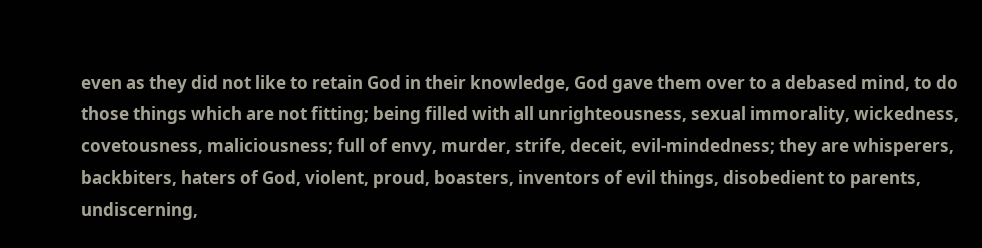even as they did not like to retain God in their knowledge, God gave them over to a debased mind, to do those things which are not fitting; being filled with all unrighteousness, sexual immorality, wickedness, covetousness, maliciousness; full of envy, murder, strife, deceit, evil-mindedness; they are whisperers, backbiters, haters of God, violent, proud, boasters, inventors of evil things, disobedient to parents, undiscerning,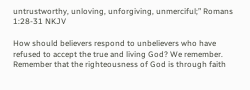untrustworthy, unloving, unforgiving, unmerciful;” Romans 1:28-31 NKJV

How should believers respond to unbelievers who have refused to accept the true and living God? We remember. Remember that the righteousness of God is through faith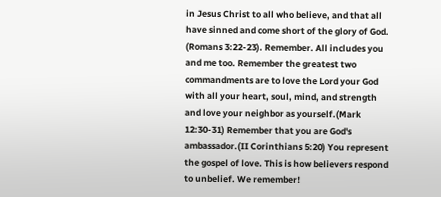in Jesus Christ to all who believe, and that all have sinned and come short of the glory of God. (Romans 3:22-23). Remember. All includes you and me too. Remember the greatest two commandments are to love the Lord your God with all your heart, soul, mind, and strength and love your neighbor as yourself.(Mark 12:30-31) Remember that you are God's ambassador.(II Corinthians 5:20) You represent the gospel of love. This is how believers respond to unbelief. We remember!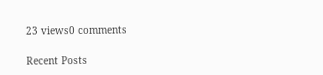23 views0 comments

Recent Posts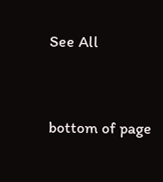See All


bottom of page